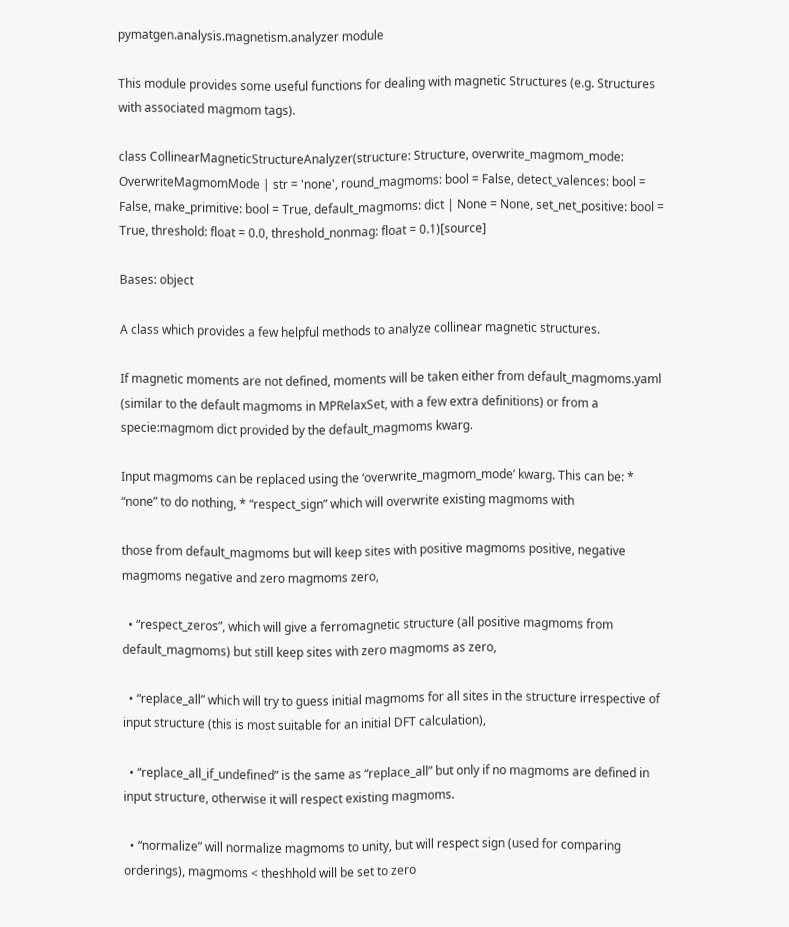pymatgen.analysis.magnetism.analyzer module

This module provides some useful functions for dealing with magnetic Structures (e.g. Structures with associated magmom tags).

class CollinearMagneticStructureAnalyzer(structure: Structure, overwrite_magmom_mode: OverwriteMagmomMode | str = 'none', round_magmoms: bool = False, detect_valences: bool = False, make_primitive: bool = True, default_magmoms: dict | None = None, set_net_positive: bool = True, threshold: float = 0.0, threshold_nonmag: float = 0.1)[source]

Bases: object

A class which provides a few helpful methods to analyze collinear magnetic structures.

If magnetic moments are not defined, moments will be taken either from default_magmoms.yaml (similar to the default magmoms in MPRelaxSet, with a few extra definitions) or from a specie:magmom dict provided by the default_magmoms kwarg.

Input magmoms can be replaced using the ‘overwrite_magmom_mode’ kwarg. This can be: * “none” to do nothing, * “respect_sign” which will overwrite existing magmoms with

those from default_magmoms but will keep sites with positive magmoms positive, negative magmoms negative and zero magmoms zero,

  • “respect_zeros”, which will give a ferromagnetic structure (all positive magmoms from default_magmoms) but still keep sites with zero magmoms as zero,

  • “replace_all” which will try to guess initial magmoms for all sites in the structure irrespective of input structure (this is most suitable for an initial DFT calculation),

  • “replace_all_if_undefined” is the same as “replace_all” but only if no magmoms are defined in input structure, otherwise it will respect existing magmoms.

  • “normalize” will normalize magmoms to unity, but will respect sign (used for comparing orderings), magmoms < theshhold will be set to zero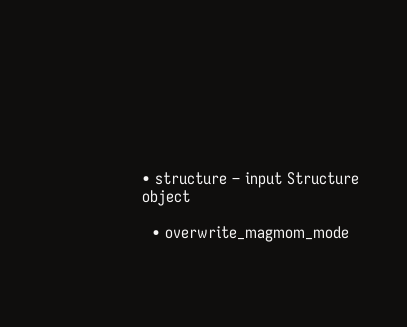• structure – input Structure object

  • overwrite_magmom_mode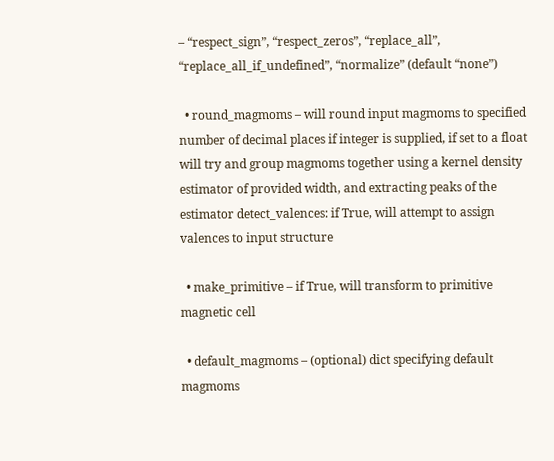– “respect_sign”, “respect_zeros”, “replace_all”, “replace_all_if_undefined”, “normalize” (default “none”)

  • round_magmoms – will round input magmoms to specified number of decimal places if integer is supplied, if set to a float will try and group magmoms together using a kernel density estimator of provided width, and extracting peaks of the estimator detect_valences: if True, will attempt to assign valences to input structure

  • make_primitive – if True, will transform to primitive magnetic cell

  • default_magmoms – (optional) dict specifying default magmoms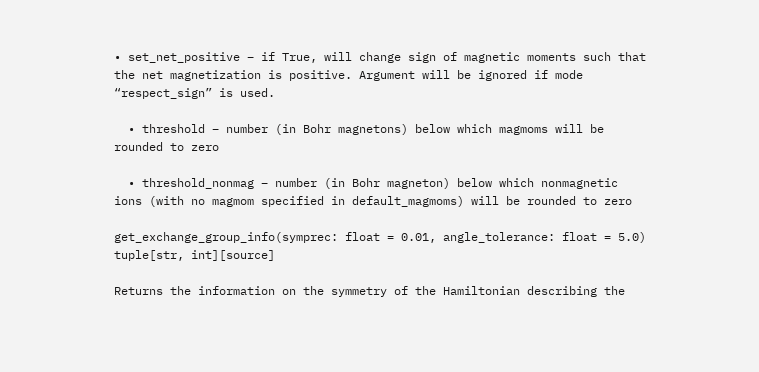• set_net_positive – if True, will change sign of magnetic moments such that the net magnetization is positive. Argument will be ignored if mode “respect_sign” is used.

  • threshold – number (in Bohr magnetons) below which magmoms will be rounded to zero

  • threshold_nonmag – number (in Bohr magneton) below which nonmagnetic ions (with no magmom specified in default_magmoms) will be rounded to zero

get_exchange_group_info(symprec: float = 0.01, angle_tolerance: float = 5.0) tuple[str, int][source]

Returns the information on the symmetry of the Hamiltonian describing the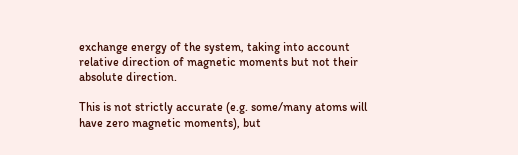exchange energy of the system, taking into account relative direction of magnetic moments but not their absolute direction.

This is not strictly accurate (e.g. some/many atoms will have zero magnetic moments), but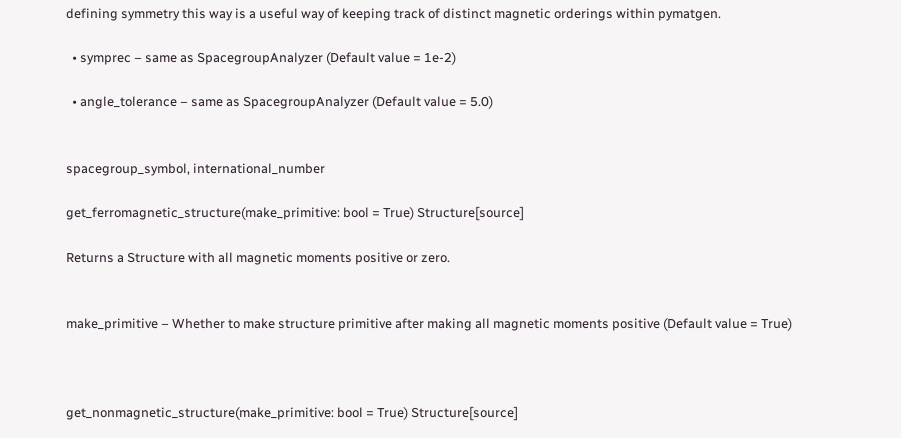defining symmetry this way is a useful way of keeping track of distinct magnetic orderings within pymatgen.

  • symprec – same as SpacegroupAnalyzer (Default value = 1e-2)

  • angle_tolerance – same as SpacegroupAnalyzer (Default value = 5.0)


spacegroup_symbol, international_number

get_ferromagnetic_structure(make_primitive: bool = True) Structure[source]

Returns a Structure with all magnetic moments positive or zero.


make_primitive – Whether to make structure primitive after making all magnetic moments positive (Default value = True)



get_nonmagnetic_structure(make_primitive: bool = True) Structure[source]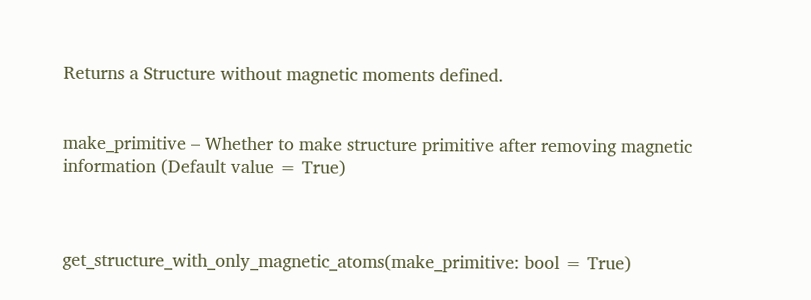Returns a Structure without magnetic moments defined.


make_primitive – Whether to make structure primitive after removing magnetic information (Default value = True)



get_structure_with_only_magnetic_atoms(make_primitive: bool = True)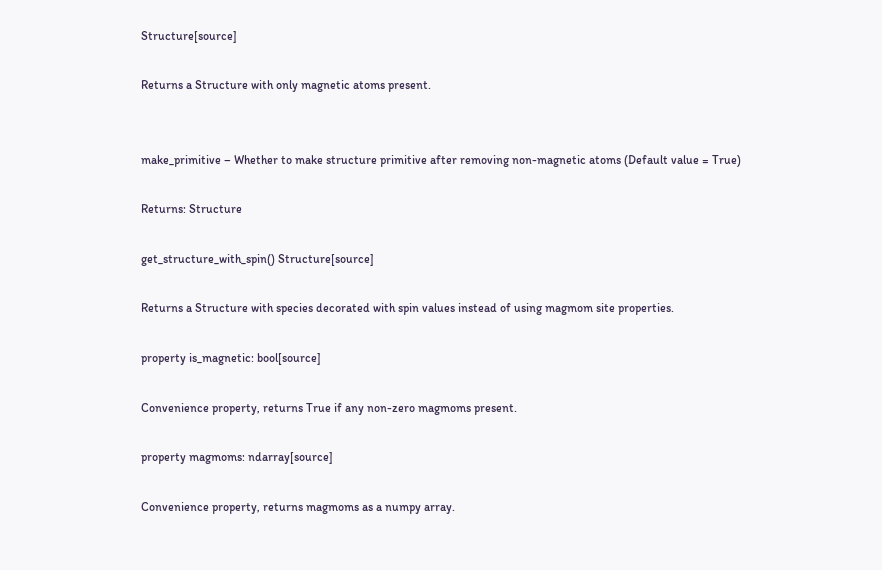Structure[source]

Returns a Structure with only magnetic atoms present.


make_primitive – Whether to make structure primitive after removing non-magnetic atoms (Default value = True)

Returns: Structure

get_structure_with_spin() Structure[source]

Returns a Structure with species decorated with spin values instead of using magmom site properties.

property is_magnetic: bool[source]

Convenience property, returns True if any non-zero magmoms present.

property magmoms: ndarray[source]

Convenience property, returns magmoms as a numpy array.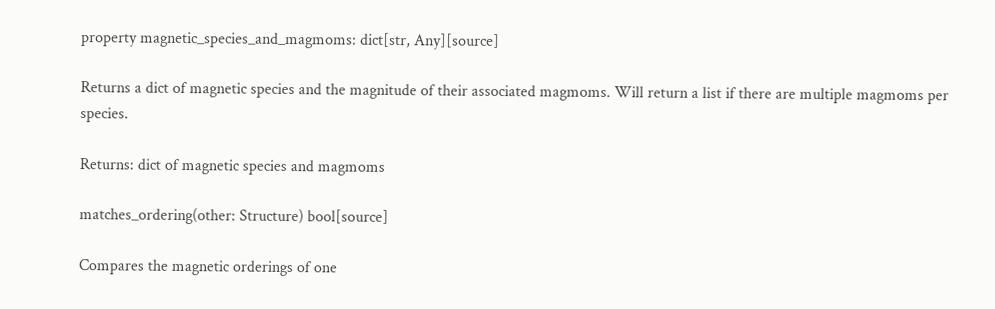property magnetic_species_and_magmoms: dict[str, Any][source]

Returns a dict of magnetic species and the magnitude of their associated magmoms. Will return a list if there are multiple magmoms per species.

Returns: dict of magnetic species and magmoms

matches_ordering(other: Structure) bool[source]

Compares the magnetic orderings of one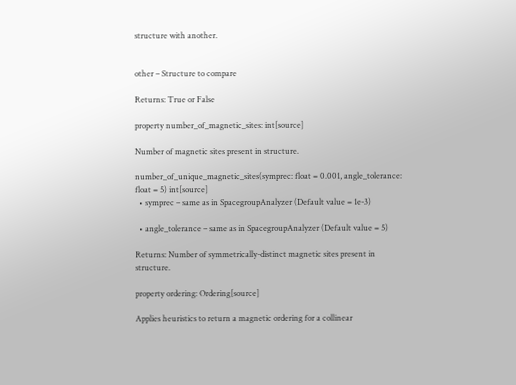structure with another.


other – Structure to compare

Returns: True or False

property number_of_magnetic_sites: int[source]

Number of magnetic sites present in structure.

number_of_unique_magnetic_sites(symprec: float = 0.001, angle_tolerance: float = 5) int[source]
  • symprec – same as in SpacegroupAnalyzer (Default value = 1e-3)

  • angle_tolerance – same as in SpacegroupAnalyzer (Default value = 5)

Returns: Number of symmetrically-distinct magnetic sites present in structure.

property ordering: Ordering[source]

Applies heuristics to return a magnetic ordering for a collinear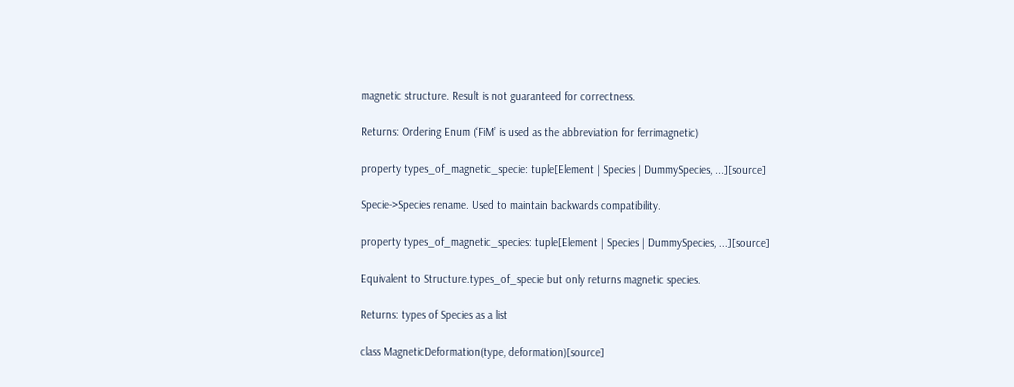magnetic structure. Result is not guaranteed for correctness.

Returns: Ordering Enum (‘FiM’ is used as the abbreviation for ferrimagnetic)

property types_of_magnetic_specie: tuple[Element | Species | DummySpecies, ...][source]

Specie->Species rename. Used to maintain backwards compatibility.

property types_of_magnetic_species: tuple[Element | Species | DummySpecies, ...][source]

Equivalent to Structure.types_of_specie but only returns magnetic species.

Returns: types of Species as a list

class MagneticDeformation(type, deformation)[source]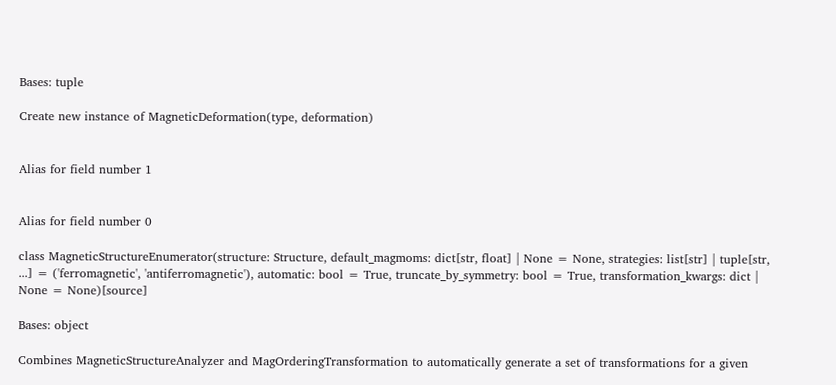Bases: tuple

Create new instance of MagneticDeformation(type, deformation)


Alias for field number 1


Alias for field number 0

class MagneticStructureEnumerator(structure: Structure, default_magmoms: dict[str, float] | None = None, strategies: list[str] | tuple[str, ...] = ('ferromagnetic', 'antiferromagnetic'), automatic: bool = True, truncate_by_symmetry: bool = True, transformation_kwargs: dict | None = None)[source]

Bases: object

Combines MagneticStructureAnalyzer and MagOrderingTransformation to automatically generate a set of transformations for a given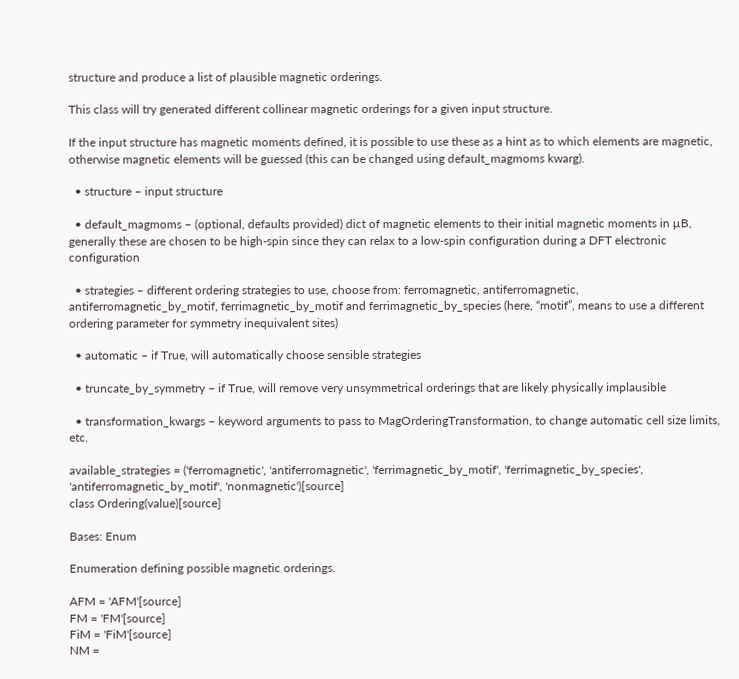structure and produce a list of plausible magnetic orderings.

This class will try generated different collinear magnetic orderings for a given input structure.

If the input structure has magnetic moments defined, it is possible to use these as a hint as to which elements are magnetic, otherwise magnetic elements will be guessed (this can be changed using default_magmoms kwarg).

  • structure – input structure

  • default_magmoms – (optional, defaults provided) dict of magnetic elements to their initial magnetic moments in µB, generally these are chosen to be high-spin since they can relax to a low-spin configuration during a DFT electronic configuration

  • strategies – different ordering strategies to use, choose from: ferromagnetic, antiferromagnetic, antiferromagnetic_by_motif, ferrimagnetic_by_motif and ferrimagnetic_by_species (here, “motif”, means to use a different ordering parameter for symmetry inequivalent sites)

  • automatic – if True, will automatically choose sensible strategies

  • truncate_by_symmetry – if True, will remove very unsymmetrical orderings that are likely physically implausible

  • transformation_kwargs – keyword arguments to pass to MagOrderingTransformation, to change automatic cell size limits, etc.

available_strategies = ('ferromagnetic', 'antiferromagnetic', 'ferrimagnetic_by_motif', 'ferrimagnetic_by_species', 'antiferromagnetic_by_motif', 'nonmagnetic')[source]
class Ordering(value)[source]

Bases: Enum

Enumeration defining possible magnetic orderings.

AFM = 'AFM'[source]
FM = 'FM'[source]
FiM = 'FiM'[source]
NM =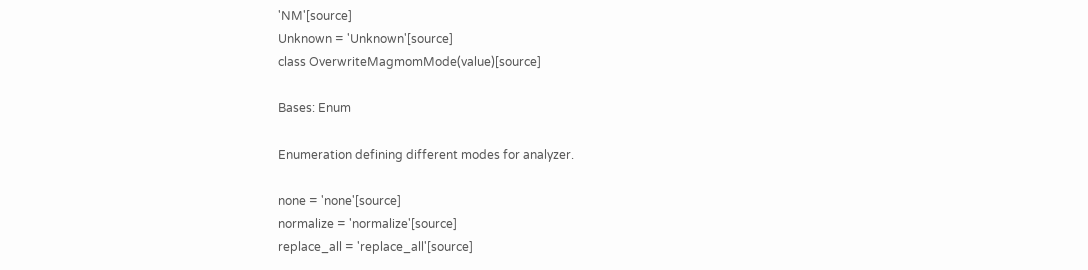'NM'[source]
Unknown = 'Unknown'[source]
class OverwriteMagmomMode(value)[source]

Bases: Enum

Enumeration defining different modes for analyzer.

none = 'none'[source]
normalize = 'normalize'[source]
replace_all = 'replace_all'[source]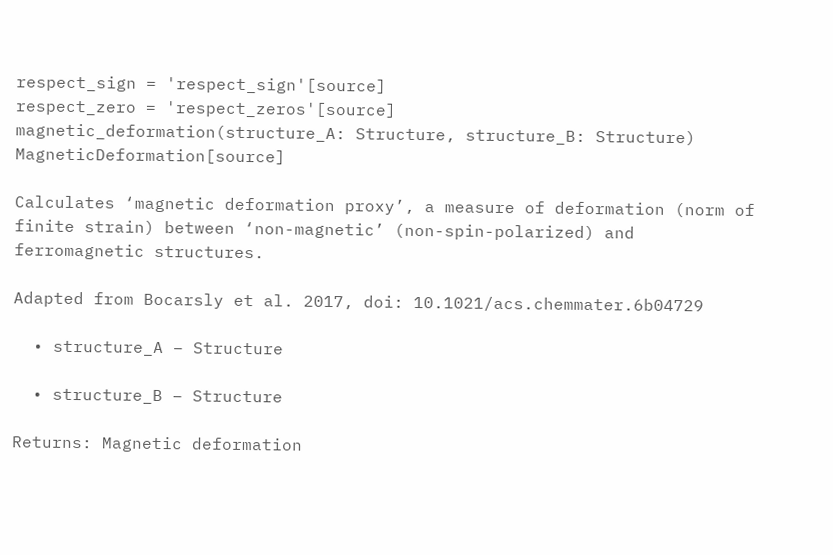respect_sign = 'respect_sign'[source]
respect_zero = 'respect_zeros'[source]
magnetic_deformation(structure_A: Structure, structure_B: Structure) MagneticDeformation[source]

Calculates ‘magnetic deformation proxy’, a measure of deformation (norm of finite strain) between ‘non-magnetic’ (non-spin-polarized) and ferromagnetic structures.

Adapted from Bocarsly et al. 2017, doi: 10.1021/acs.chemmater.6b04729

  • structure_A – Structure

  • structure_B – Structure

Returns: Magnetic deformation